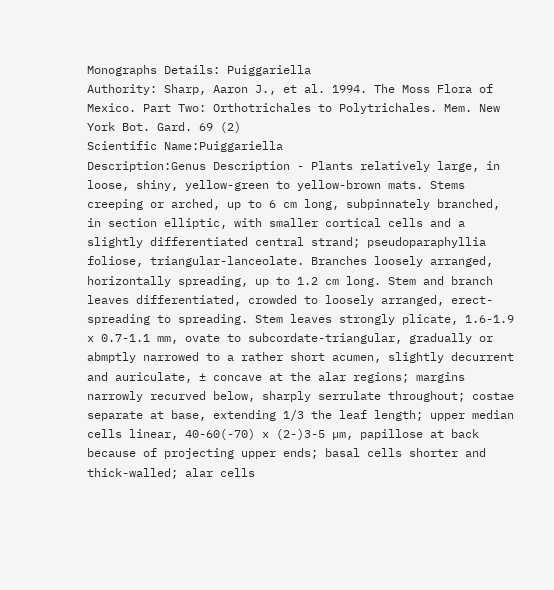Monographs Details: Puiggariella
Authority: Sharp, Aaron J., et al. 1994. The Moss Flora of Mexico. Part Two: Orthotrichales to Polytrichales. Mem. New York Bot. Gard. 69 (2)
Scientific Name:Puiggariella
Description:Genus Description - Plants relatively large, in loose, shiny, yellow-green to yellow-brown mats. Stems creeping or arched, up to 6 cm long, subpinnately branched, in section elliptic, with smaller cortical cells and a slightly differentiated central strand; pseudoparaphyllia foliose, triangular-lanceolate. Branches loosely arranged, horizontally spreading, up to 1.2 cm long. Stem and branch leaves differentiated, crowded to loosely arranged, erect-spreading to spreading. Stem leaves strongly plicate, 1.6-1.9 x 0.7-1.1 mm, ovate to subcordate-triangular, gradually or abmptly narrowed to a rather short acumen, slightly decurrent and auriculate, ± concave at the alar regions; margins narrowly recurved below, sharply serrulate throughout; costae separate at base, extending 1/3 the leaf length; upper median cells linear, 40-60(-70) x (2-)3-5 µm, papillose at back because of projecting upper ends; basal cells shorter and thick-walled; alar cells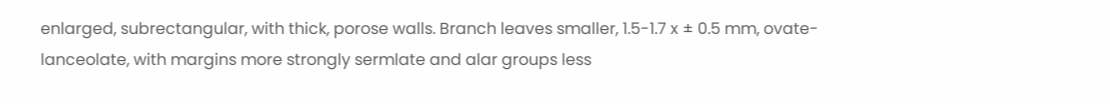enlarged, subrectangular, with thick, porose walls. Branch leaves smaller, 1.5-1.7 x ± 0.5 mm, ovate-lanceolate, with margins more strongly sermlate and alar groups less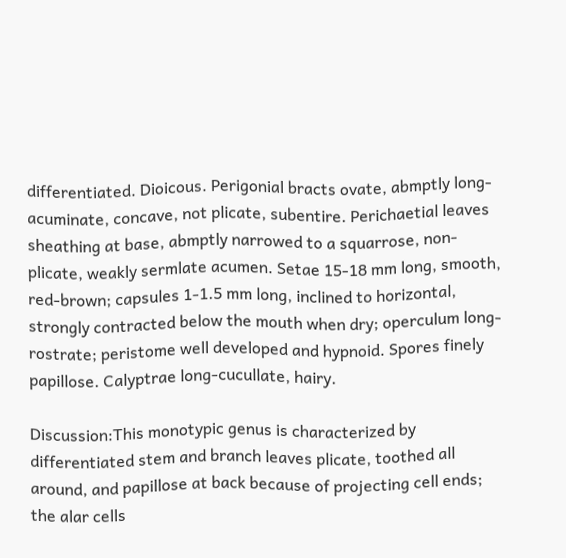differentiated. Dioicous. Perigonial bracts ovate, abmptly long-acuminate, concave, not plicate, subentire. Perichaetial leaves sheathing at base, abmptly narrowed to a squarrose, non-plicate, weakly sermlate acumen. Setae 15-18 mm long, smooth, red-brown; capsules 1-1.5 mm long, inclined to horizontal, strongly contracted below the mouth when dry; operculum long-rostrate; peristome well developed and hypnoid. Spores finely papillose. Calyptrae long-cucullate, hairy.

Discussion:This monotypic genus is characterized by differentiated stem and branch leaves plicate, toothed all around, and papillose at back because of projecting cell ends; the alar cells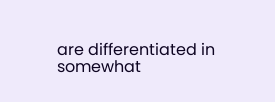are differentiated in somewhat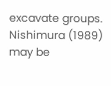excavate groups. Nishimura (1989) may be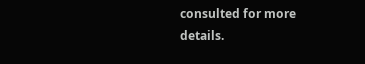consulted for more details.